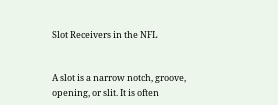Slot Receivers in the NFL


A slot is a narrow notch, groove, opening, or slit. It is often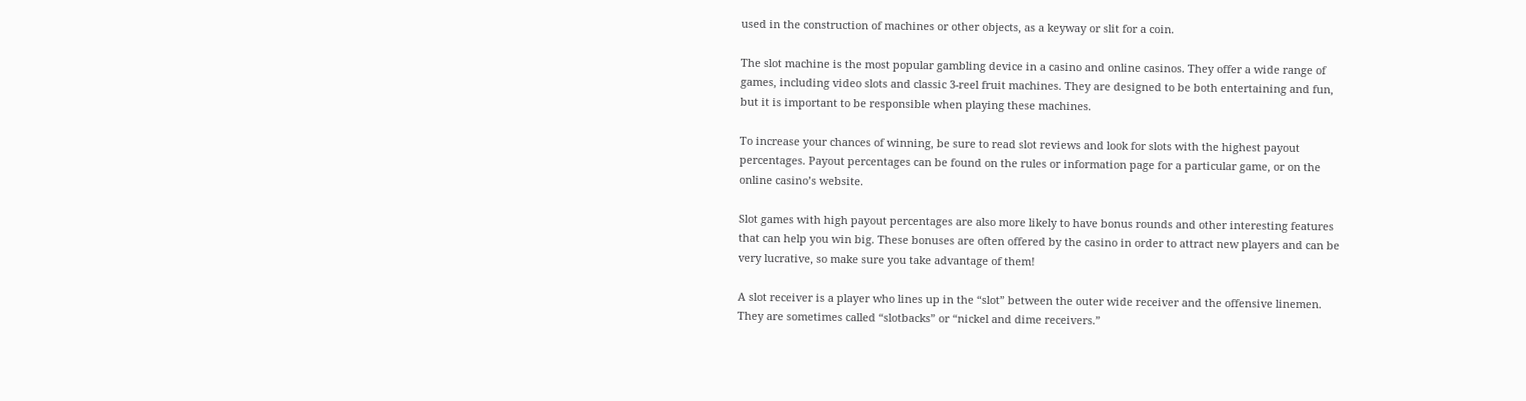used in the construction of machines or other objects, as a keyway or slit for a coin.

The slot machine is the most popular gambling device in a casino and online casinos. They offer a wide range of games, including video slots and classic 3-reel fruit machines. They are designed to be both entertaining and fun, but it is important to be responsible when playing these machines.

To increase your chances of winning, be sure to read slot reviews and look for slots with the highest payout percentages. Payout percentages can be found on the rules or information page for a particular game, or on the online casino’s website.

Slot games with high payout percentages are also more likely to have bonus rounds and other interesting features that can help you win big. These bonuses are often offered by the casino in order to attract new players and can be very lucrative, so make sure you take advantage of them!

A slot receiver is a player who lines up in the “slot” between the outer wide receiver and the offensive linemen. They are sometimes called “slotbacks” or “nickel and dime receivers.”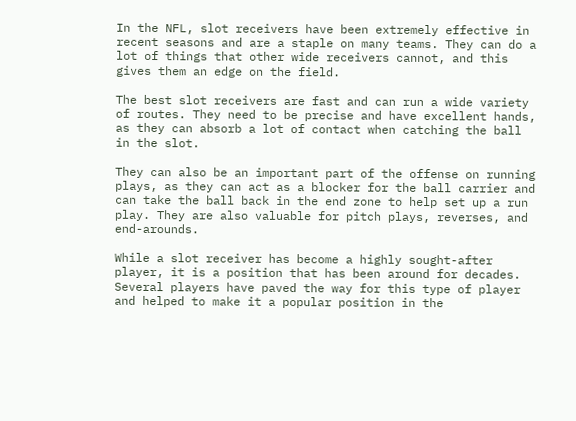In the NFL, slot receivers have been extremely effective in recent seasons and are a staple on many teams. They can do a lot of things that other wide receivers cannot, and this gives them an edge on the field.

The best slot receivers are fast and can run a wide variety of routes. They need to be precise and have excellent hands, as they can absorb a lot of contact when catching the ball in the slot.

They can also be an important part of the offense on running plays, as they can act as a blocker for the ball carrier and can take the ball back in the end zone to help set up a run play. They are also valuable for pitch plays, reverses, and end-arounds.

While a slot receiver has become a highly sought-after player, it is a position that has been around for decades. Several players have paved the way for this type of player and helped to make it a popular position in the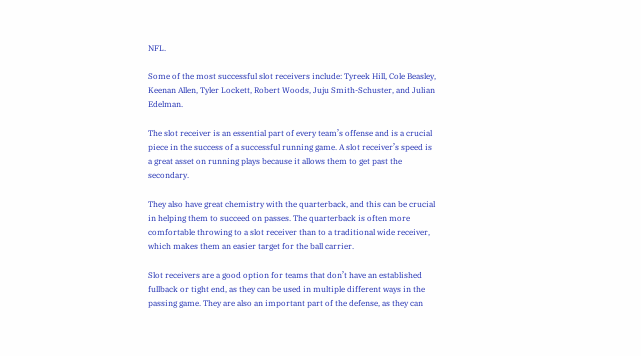NFL.

Some of the most successful slot receivers include: Tyreek Hill, Cole Beasley, Keenan Allen, Tyler Lockett, Robert Woods, Juju Smith-Schuster, and Julian Edelman.

The slot receiver is an essential part of every team’s offense and is a crucial piece in the success of a successful running game. A slot receiver’s speed is a great asset on running plays because it allows them to get past the secondary.

They also have great chemistry with the quarterback, and this can be crucial in helping them to succeed on passes. The quarterback is often more comfortable throwing to a slot receiver than to a traditional wide receiver, which makes them an easier target for the ball carrier.

Slot receivers are a good option for teams that don’t have an established fullback or tight end, as they can be used in multiple different ways in the passing game. They are also an important part of the defense, as they can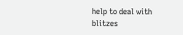help to deal with blitzes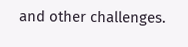and other challenges.